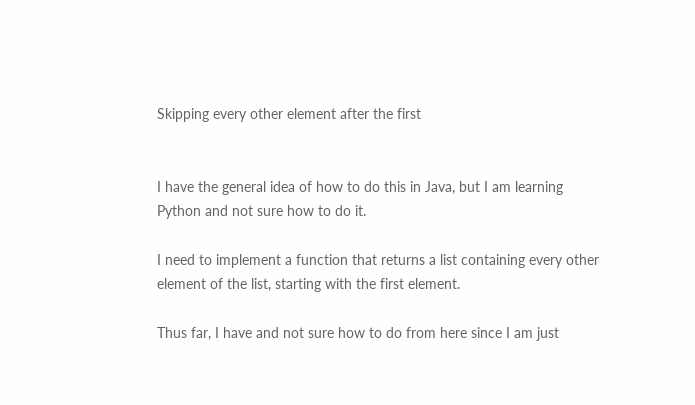Skipping every other element after the first


I have the general idea of how to do this in Java, but I am learning Python and not sure how to do it.

I need to implement a function that returns a list containing every other element of the list, starting with the first element.

Thus far, I have and not sure how to do from here since I am just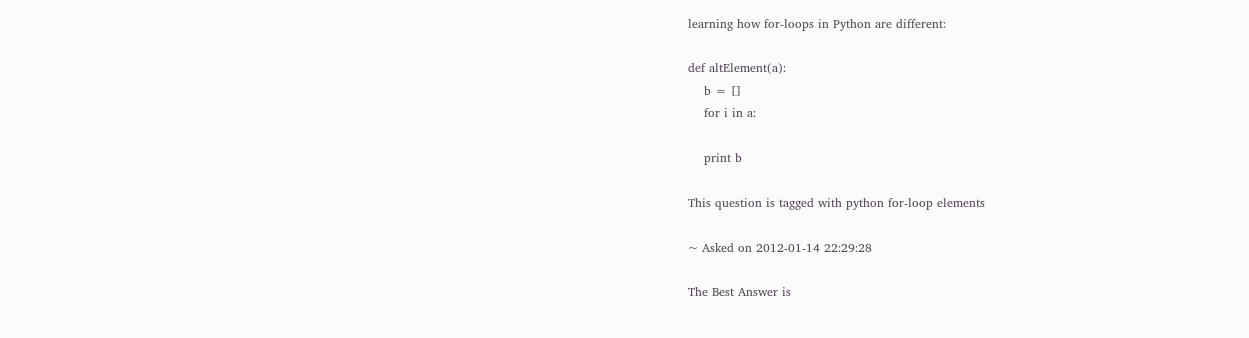learning how for-loops in Python are different:

def altElement(a):
    b = []
    for i in a:

    print b

This question is tagged with python for-loop elements

~ Asked on 2012-01-14 22:29:28

The Best Answer is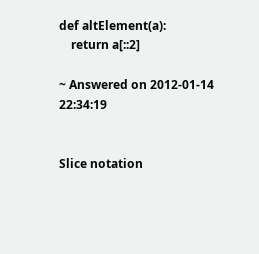def altElement(a):
    return a[::2]

~ Answered on 2012-01-14 22:34:19


Slice notation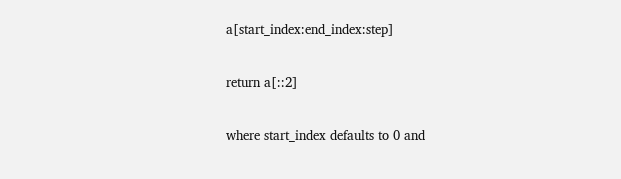a[start_index:end_index:step]

return a[::2]

where start_index defaults to 0 and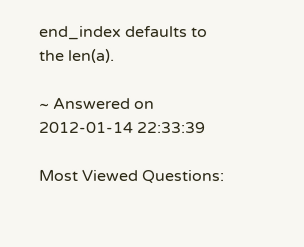end_index defaults to the len(a).

~ Answered on 2012-01-14 22:33:39

Most Viewed Questions: